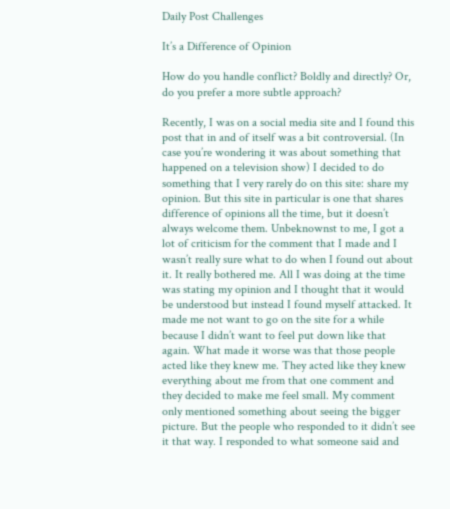Daily Post Challenges

It’s a Difference of Opinion

How do you handle conflict? Boldly and directly? Or, do you prefer a more subtle approach?

Recently, I was on a social media site and I found this post that in and of itself was a bit controversial. (In case you’re wondering it was about something that happened on a television show) I decided to do something that I very rarely do on this site: share my opinion. But this site in particular is one that shares difference of opinions all the time, but it doesn’t always welcome them. Unbeknownst to me, I got a lot of criticism for the comment that I made and I wasn’t really sure what to do when I found out about it. It really bothered me. All I was doing at the time was stating my opinion and I thought that it would be understood but instead I found myself attacked. It made me not want to go on the site for a while because I didn’t want to feel put down like that again. What made it worse was that those people acted like they knew me. They acted like they knew everything about me from that one comment and they decided to make me feel small. My comment only mentioned something about seeing the bigger picture. But the people who responded to it didn’t see it that way. I responded to what someone said and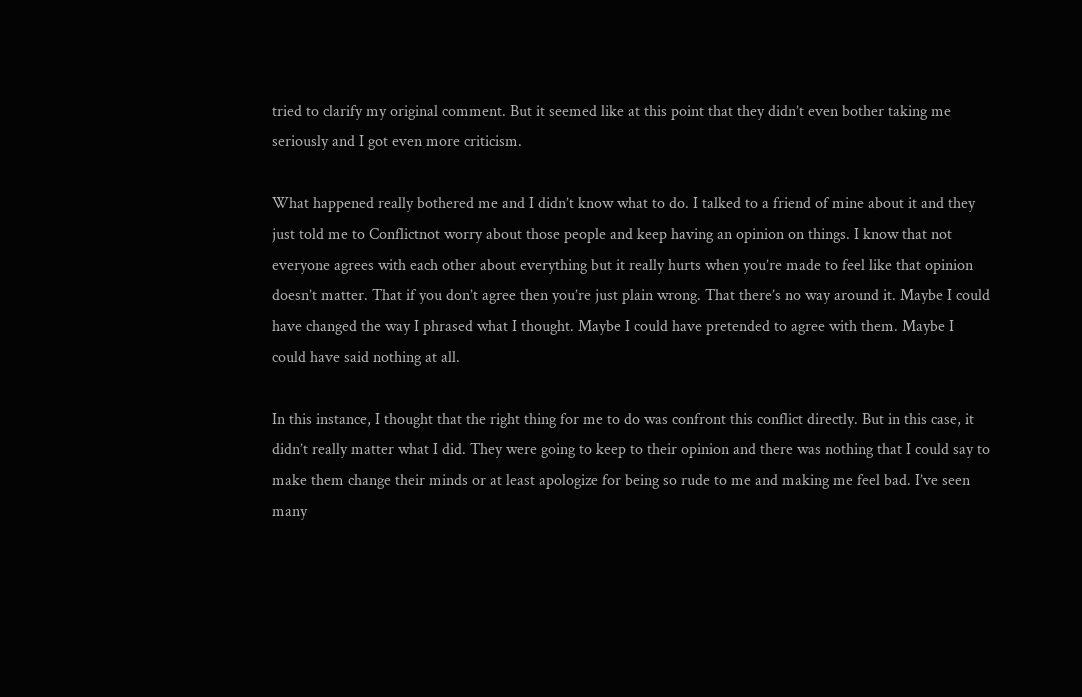tried to clarify my original comment. But it seemed like at this point that they didn’t even bother taking me seriously and I got even more criticism.

What happened really bothered me and I didn’t know what to do. I talked to a friend of mine about it and they just told me to Conflictnot worry about those people and keep having an opinion on things. I know that not everyone agrees with each other about everything but it really hurts when you’re made to feel like that opinion doesn’t matter. That if you don’t agree then you’re just plain wrong. That there’s no way around it. Maybe I could have changed the way I phrased what I thought. Maybe I could have pretended to agree with them. Maybe I could have said nothing at all.

In this instance, I thought that the right thing for me to do was confront this conflict directly. But in this case, it didn’t really matter what I did. They were going to keep to their opinion and there was nothing that I could say to make them change their minds or at least apologize for being so rude to me and making me feel bad. I’ve seen many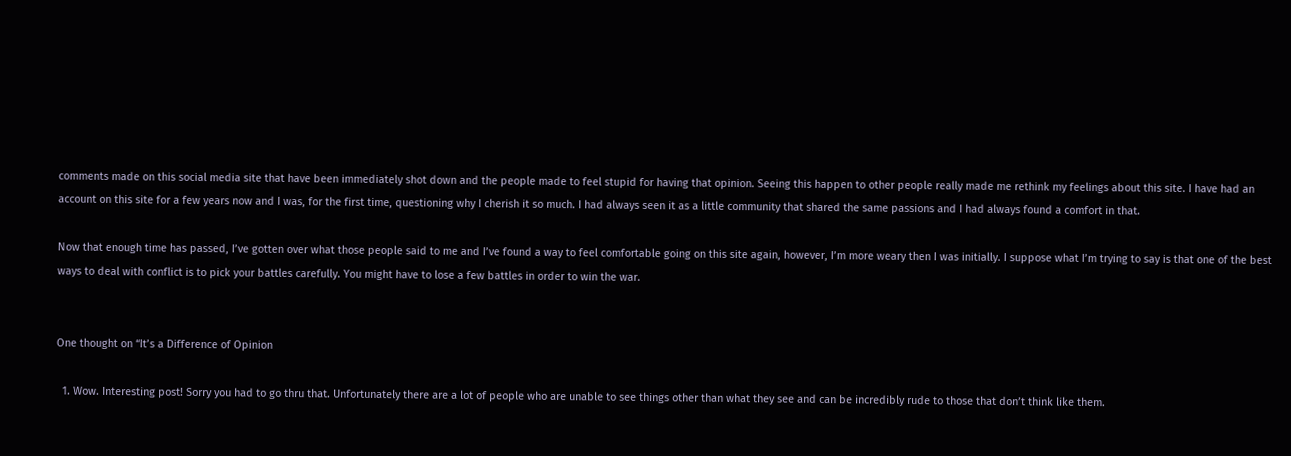comments made on this social media site that have been immediately shot down and the people made to feel stupid for having that opinion. Seeing this happen to other people really made me rethink my feelings about this site. I have had an account on this site for a few years now and I was, for the first time, questioning why I cherish it so much. I had always seen it as a little community that shared the same passions and I had always found a comfort in that.

Now that enough time has passed, I’ve gotten over what those people said to me and I’ve found a way to feel comfortable going on this site again, however, I’m more weary then I was initially. I suppose what I’m trying to say is that one of the best ways to deal with conflict is to pick your battles carefully. You might have to lose a few battles in order to win the war.


One thought on “It’s a Difference of Opinion

  1. Wow. Interesting post! Sorry you had to go thru that. Unfortunately there are a lot of people who are unable to see things other than what they see and can be incredibly rude to those that don’t think like them.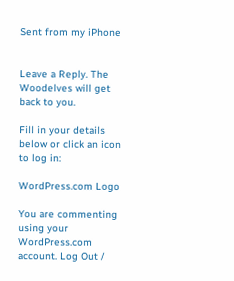Sent from my iPhone


Leave a Reply. The Woodelves will get back to you.

Fill in your details below or click an icon to log in:

WordPress.com Logo

You are commenting using your WordPress.com account. Log Out /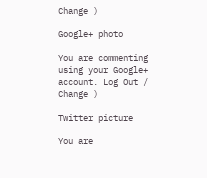Change )

Google+ photo

You are commenting using your Google+ account. Log Out /  Change )

Twitter picture

You are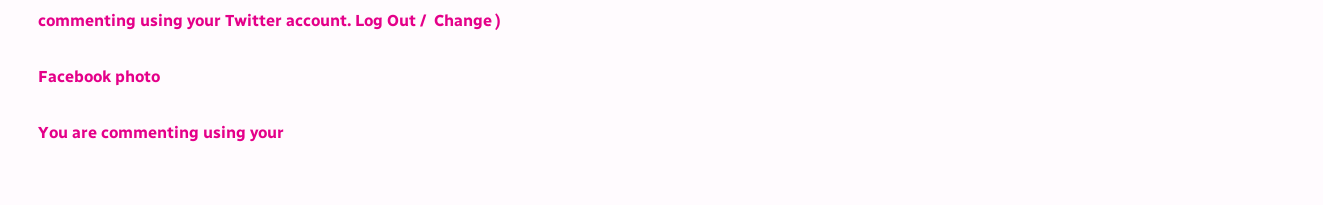commenting using your Twitter account. Log Out /  Change )

Facebook photo

You are commenting using your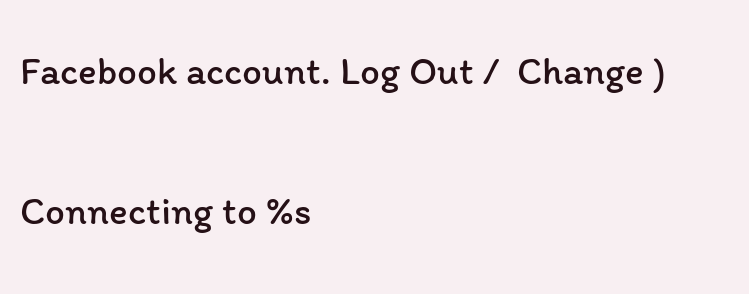Facebook account. Log Out /  Change )


Connecting to %s